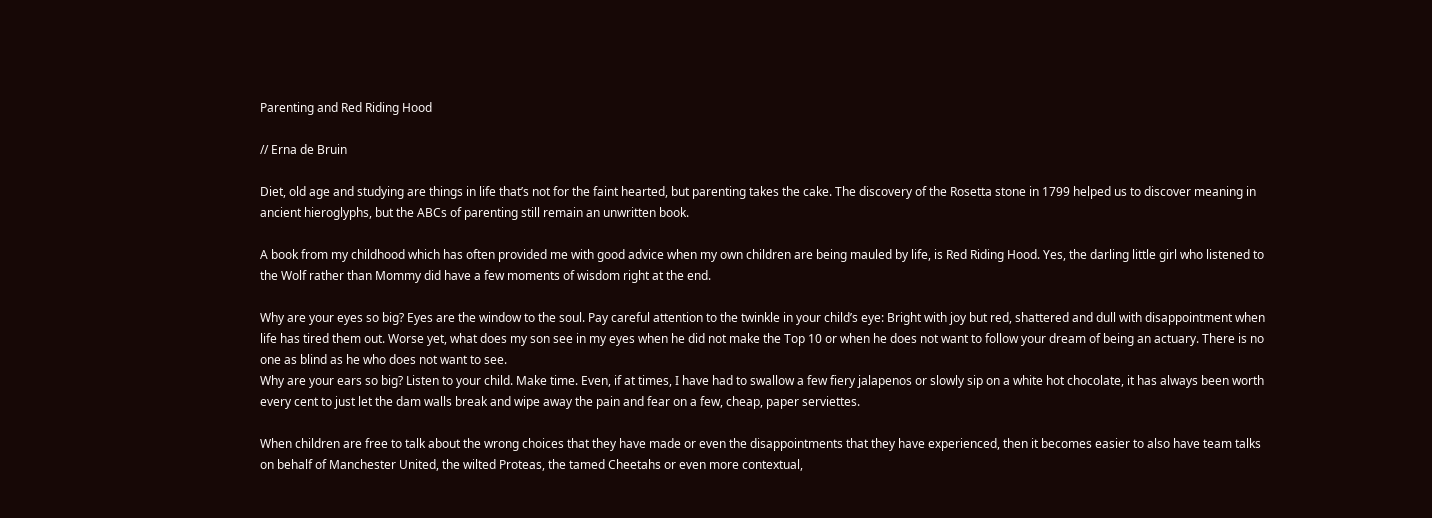Parenting and Red Riding Hood

// Erna de Bruin

Diet, old age and studying are things in life that’s not for the faint hearted, but parenting takes the cake. The discovery of the Rosetta stone in 1799 helped us to discover meaning in ancient hieroglyphs, but the ABCs of parenting still remain an unwritten book.

A book from my childhood which has often provided me with good advice when my own children are being mauled by life, is Red Riding Hood. Yes, the darling little girl who listened to the Wolf rather than Mommy did have a few moments of wisdom right at the end.

Why are your eyes so big? Eyes are the window to the soul. Pay careful attention to the twinkle in your child’s eye: Bright with joy but red, shattered and dull with disappointment when life has tired them out. Worse yet, what does my son see in my eyes when he did not make the Top 10 or when he does not want to follow your dream of being an actuary. There is no one as blind as he who does not want to see.
Why are your ears so big? Listen to your child. Make time. Even, if at times, I have had to swallow a few fiery jalapenos or slowly sip on a white hot chocolate, it has always been worth every cent to just let the dam walls break and wipe away the pain and fear on a few, cheap, paper serviettes.

When children are free to talk about the wrong choices that they have made or even the disappointments that they have experienced, then it becomes easier to also have team talks on behalf of Manchester United, the wilted Proteas, the tamed Cheetahs or even more contextual,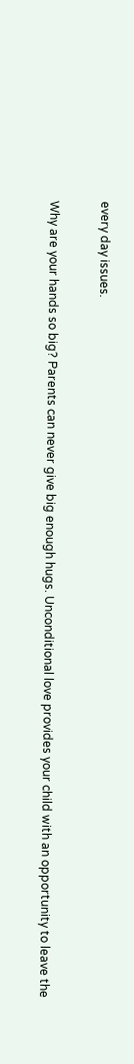every day issues.

Why are your hands so big? Parents can never give big enough hugs. Unconditional love provides your child with an opportunity to leave the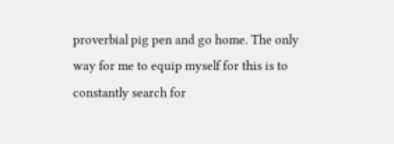proverbial pig pen and go home. The only way for me to equip myself for this is to constantly search for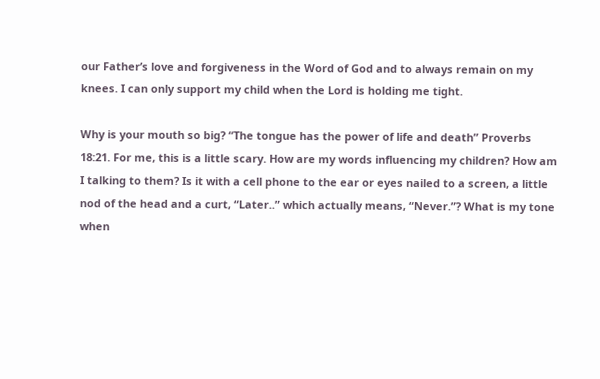our Father’s love and forgiveness in the Word of God and to always remain on my knees. I can only support my child when the Lord is holding me tight.

Why is your mouth so big? “The tongue has the power of life and death” Proverbs 18:21. For me, this is a little scary. How are my words influencing my children? How am I talking to them? Is it with a cell phone to the ear or eyes nailed to a screen, a little nod of the head and a curt, “Later..” which actually means, “Never.”? What is my tone when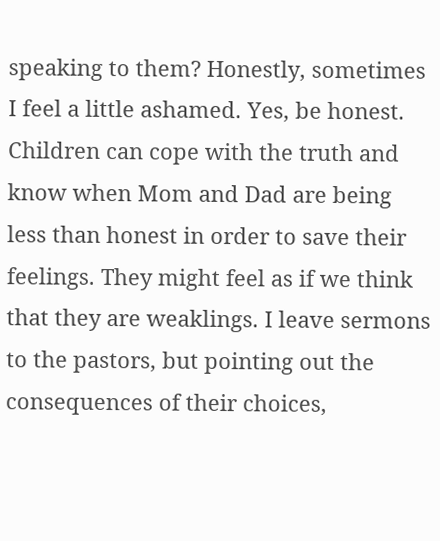speaking to them? Honestly, sometimes I feel a little ashamed. Yes, be honest. Children can cope with the truth and know when Mom and Dad are being less than honest in order to save their feelings. They might feel as if we think that they are weaklings. I leave sermons to the pastors, but pointing out the consequences of their choices,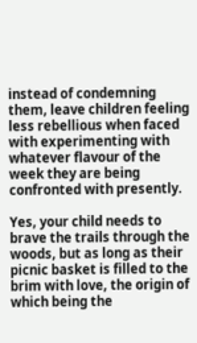instead of condemning them, leave children feeling less rebellious when faced with experimenting with whatever flavour of the week they are being confronted with presently.

Yes, your child needs to brave the trails through the woods, but as long as their picnic basket is filled to the brim with love, the origin of which being the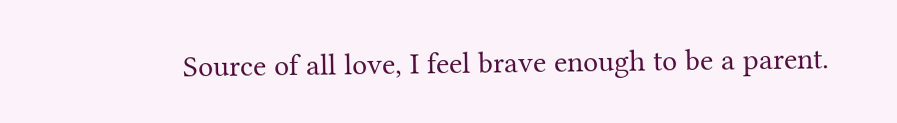Source of all love, I feel brave enough to be a parent.